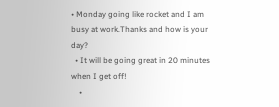• Monday going like rocket and I am busy at work.Thanks and how is your day?
  • It will be going great in 20 minutes when I get off!
    •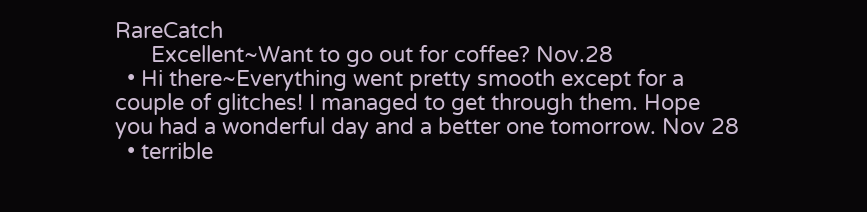RareCatch
      Excellent~Want to go out for coffee? Nov.28
  • Hi there~Everything went pretty smooth except for a couple of glitches! I managed to get through them. Hope you had a wonderful day and a better one tomorrow. Nov 28
  • terrible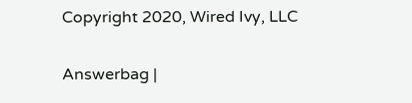Copyright 2020, Wired Ivy, LLC

Answerbag |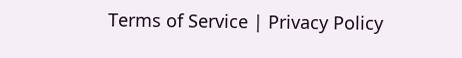Terms of Service | Privacy Policy